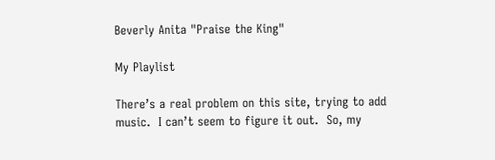Beverly Anita "Praise the King"

My Playlist

There’s a real problem on this site, trying to add music.  I can’t seem to figure it out.  So, my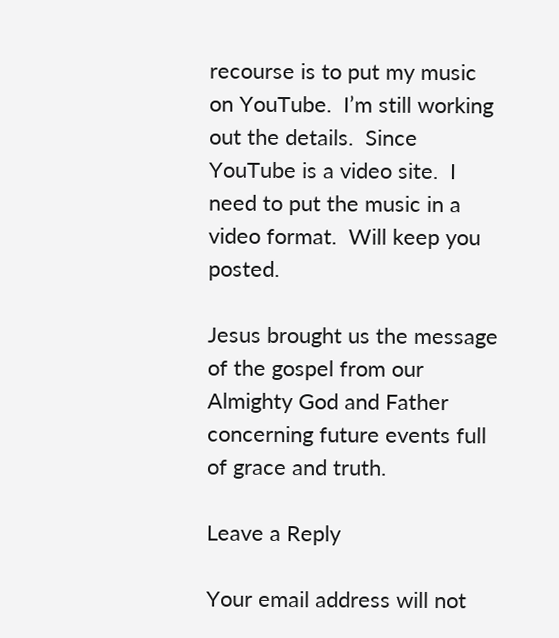recourse is to put my music on YouTube.  I’m still working out the details.  Since YouTube is a video site.  I need to put the music in a video format.  Will keep you posted.

Jesus brought us the message of the gospel from our Almighty God and Father concerning future events full of grace and truth.

Leave a Reply

Your email address will not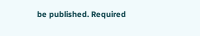be published. Required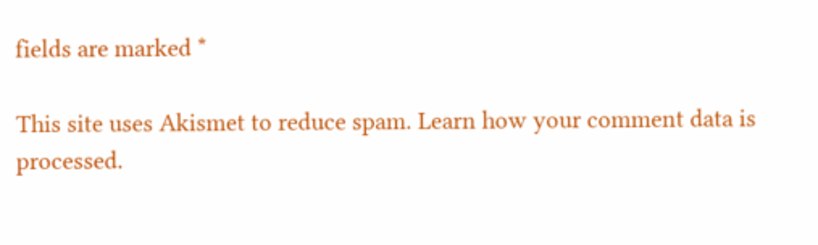fields are marked *

This site uses Akismet to reduce spam. Learn how your comment data is processed.